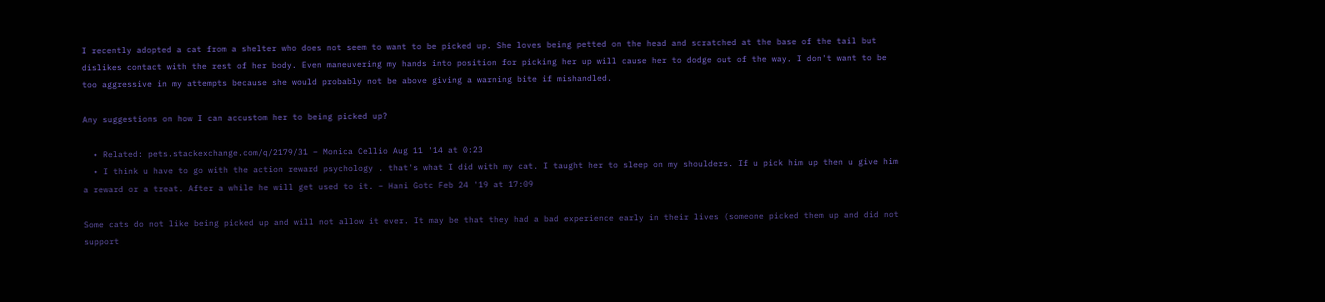I recently adopted a cat from a shelter who does not seem to want to be picked up. She loves being petted on the head and scratched at the base of the tail but dislikes contact with the rest of her body. Even maneuvering my hands into position for picking her up will cause her to dodge out of the way. I don't want to be too aggressive in my attempts because she would probably not be above giving a warning bite if mishandled.

Any suggestions on how I can accustom her to being picked up?

  • Related: pets.stackexchange.com/q/2179/31 – Monica Cellio Aug 11 '14 at 0:23
  • I think u have to go with the action reward psychology . that's what I did with my cat. I taught her to sleep on my shoulders. If u pick him up then u give him a reward or a treat. After a while he will get used to it. – Hani Gotc Feb 24 '19 at 17:09

Some cats do not like being picked up and will not allow it ever. It may be that they had a bad experience early in their lives (someone picked them up and did not support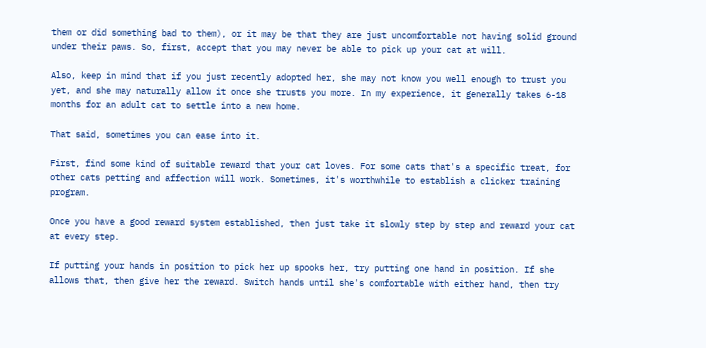them or did something bad to them), or it may be that they are just uncomfortable not having solid ground under their paws. So, first, accept that you may never be able to pick up your cat at will.

Also, keep in mind that if you just recently adopted her, she may not know you well enough to trust you yet, and she may naturally allow it once she trusts you more. In my experience, it generally takes 6-18 months for an adult cat to settle into a new home.

That said, sometimes you can ease into it.

First, find some kind of suitable reward that your cat loves. For some cats that's a specific treat, for other cats petting and affection will work. Sometimes, it's worthwhile to establish a clicker training program.

Once you have a good reward system established, then just take it slowly step by step and reward your cat at every step.

If putting your hands in position to pick her up spooks her, try putting one hand in position. If she allows that, then give her the reward. Switch hands until she's comfortable with either hand, then try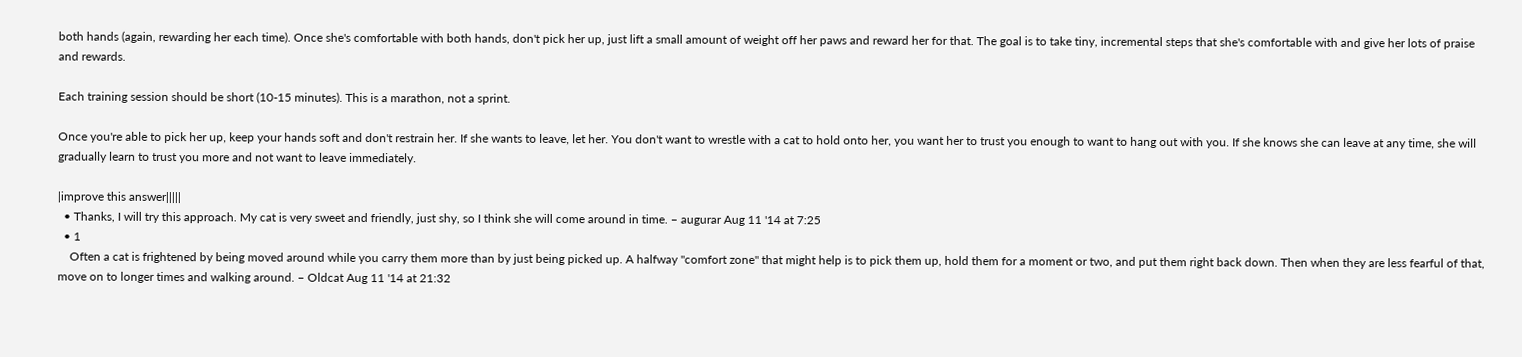both hands (again, rewarding her each time). Once she's comfortable with both hands, don't pick her up, just lift a small amount of weight off her paws and reward her for that. The goal is to take tiny, incremental steps that she's comfortable with and give her lots of praise and rewards.

Each training session should be short (10-15 minutes). This is a marathon, not a sprint.

Once you're able to pick her up, keep your hands soft and don't restrain her. If she wants to leave, let her. You don't want to wrestle with a cat to hold onto her, you want her to trust you enough to want to hang out with you. If she knows she can leave at any time, she will gradually learn to trust you more and not want to leave immediately.

|improve this answer|||||
  • Thanks, I will try this approach. My cat is very sweet and friendly, just shy, so I think she will come around in time. – augurar Aug 11 '14 at 7:25
  • 1
    Often a cat is frightened by being moved around while you carry them more than by just being picked up. A halfway "comfort zone" that might help is to pick them up, hold them for a moment or two, and put them right back down. Then when they are less fearful of that, move on to longer times and walking around. – Oldcat Aug 11 '14 at 21:32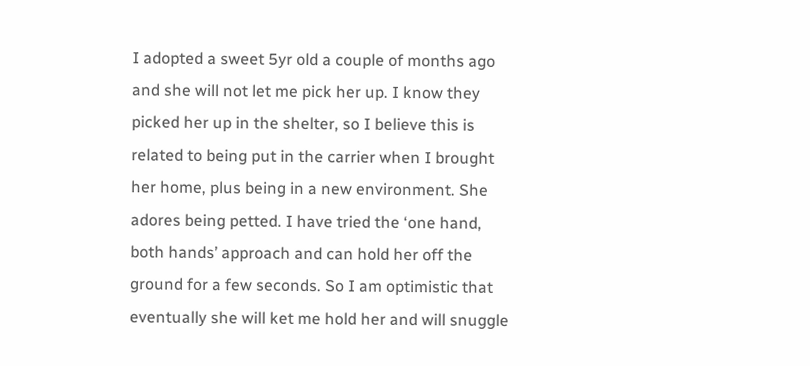I adopted a sweet 5yr old a couple of months ago and she will not let me pick her up. I know they picked her up in the shelter, so I believe this is related to being put in the carrier when I brought her home, plus being in a new environment. She adores being petted. I have tried the ‘one hand, both hands’ approach and can hold her off the ground for a few seconds. So I am optimistic that eventually she will ket me hold her and will snuggle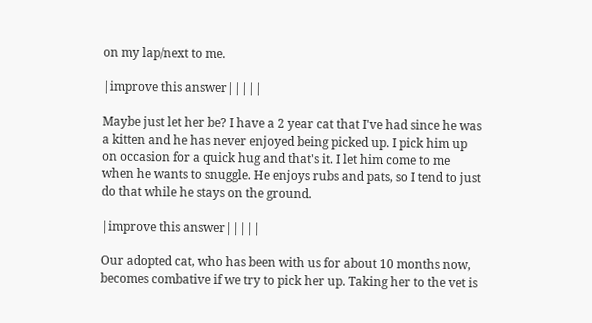on my lap/next to me.

|improve this answer|||||

Maybe just let her be? I have a 2 year cat that I've had since he was a kitten and he has never enjoyed being picked up. I pick him up on occasion for a quick hug and that's it. I let him come to me when he wants to snuggle. He enjoys rubs and pats, so I tend to just do that while he stays on the ground.

|improve this answer|||||

Our adopted cat, who has been with us for about 10 months now, becomes combative if we try to pick her up. Taking her to the vet is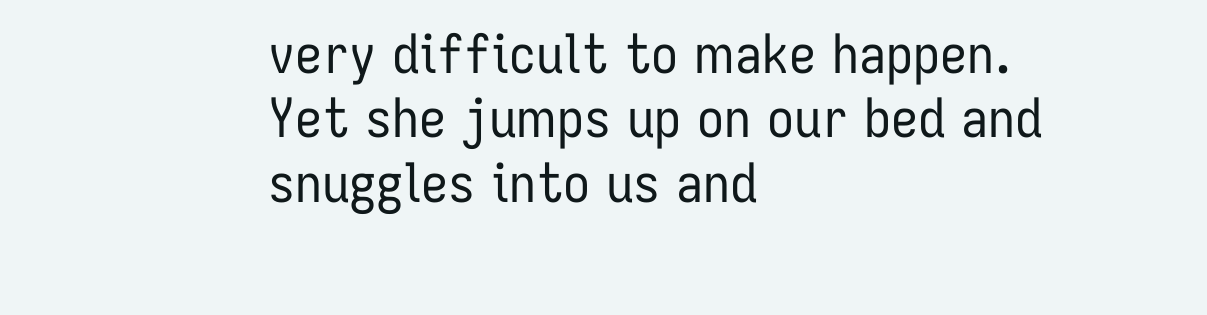very difficult to make happen. Yet she jumps up on our bed and snuggles into us and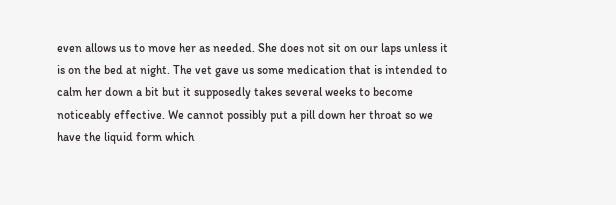even allows us to move her as needed. She does not sit on our laps unless it is on the bed at night. The vet gave us some medication that is intended to calm her down a bit but it supposedly takes several weeks to become noticeably effective. We cannot possibly put a pill down her throat so we have the liquid form which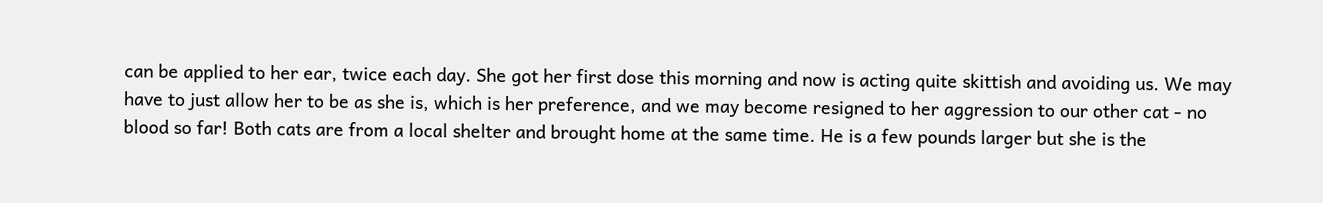can be applied to her ear, twice each day. She got her first dose this morning and now is acting quite skittish and avoiding us. We may have to just allow her to be as she is, which is her preference, and we may become resigned to her aggression to our other cat - no blood so far! Both cats are from a local shelter and brought home at the same time. He is a few pounds larger but she is the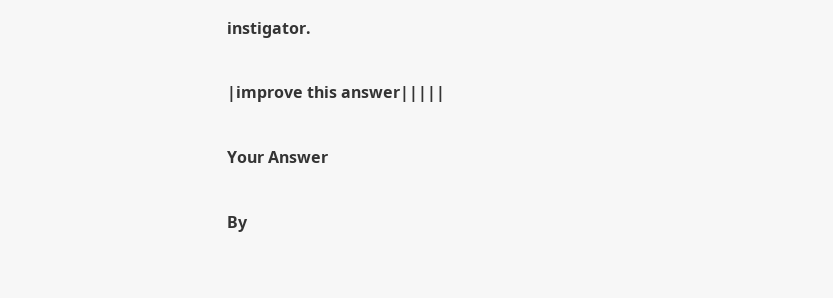instigator.

|improve this answer|||||

Your Answer

By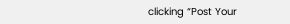clicking “Post Your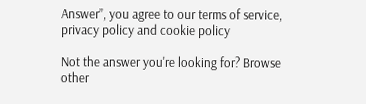Answer”, you agree to our terms of service, privacy policy and cookie policy

Not the answer you're looking for? Browse other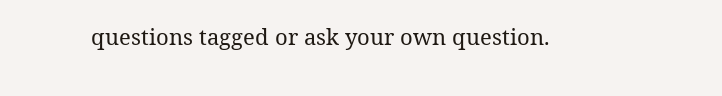questions tagged or ask your own question.